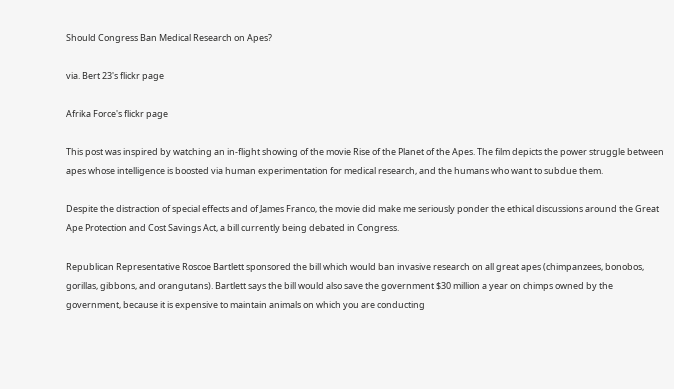Should Congress Ban Medical Research on Apes?

via. Bert 23's flickr page

Afrika Force's flickr page

This post was inspired by watching an in-flight showing of the movie Rise of the Planet of the Apes. The film depicts the power struggle between apes whose intelligence is boosted via human experimentation for medical research, and the humans who want to subdue them.

Despite the distraction of special effects and of James Franco, the movie did make me seriously ponder the ethical discussions around the Great Ape Protection and Cost Savings Act, a bill currently being debated in Congress.

Republican Representative Roscoe Bartlett sponsored the bill which would ban invasive research on all great apes (chimpanzees, bonobos, gorillas, gibbons, and orangutans). Bartlett says the bill would also save the government $30 million a year on chimps owned by the government, because it is expensive to maintain animals on which you are conducting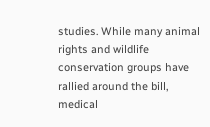studies. While many animal rights and wildlife conservation groups have rallied around the bill, medical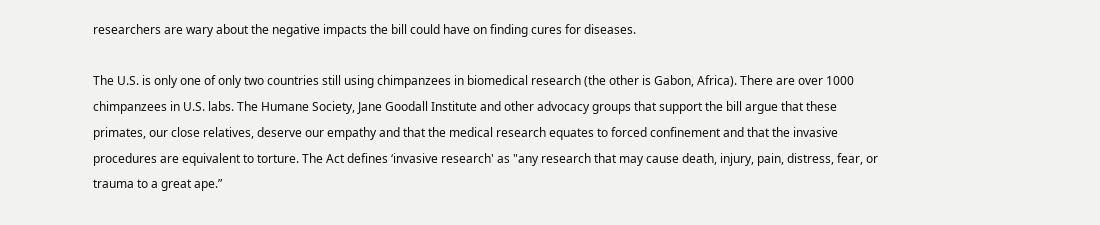researchers are wary about the negative impacts the bill could have on finding cures for diseases.

The U.S. is only one of only two countries still using chimpanzees in biomedical research (the other is Gabon, Africa). There are over 1000 chimpanzees in U.S. labs. The Humane Society, Jane Goodall Institute and other advocacy groups that support the bill argue that these primates, our close relatives, deserve our empathy and that the medical research equates to forced confinement and that the invasive procedures are equivalent to torture. The Act defines ‘invasive research' as "any research that may cause death, injury, pain, distress, fear, or trauma to a great ape.”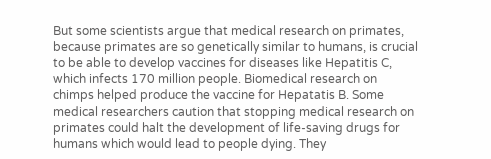But some scientists argue that medical research on primates, because primates are so genetically similar to humans, is crucial to be able to develop vaccines for diseases like Hepatitis C, which infects 170 million people. Biomedical research on chimps helped produce the vaccine for Hepatatis B. Some medical researchers caution that stopping medical research on primates could halt the development of life-saving drugs for humans which would lead to people dying. They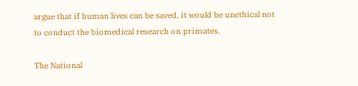argue that if human lives can be saved, it would be unethical not to conduct the biomedical research on primates.

The National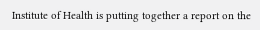Institute of Health is putting together a report on the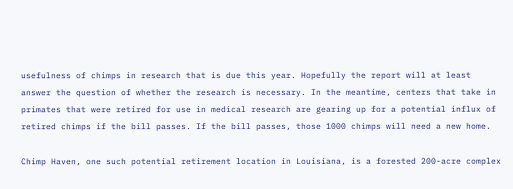usefulness of chimps in research that is due this year. Hopefully the report will at least answer the question of whether the research is necessary. In the meantime, centers that take in primates that were retired for use in medical research are gearing up for a potential influx of retired chimps if the bill passes. If the bill passes, those 1000 chimps will need a new home.

Chimp Haven, one such potential retirement location in Louisiana, is a forested 200-acre complex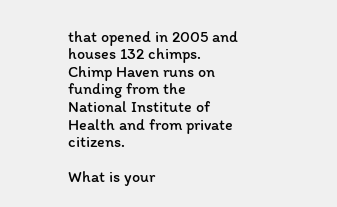that opened in 2005 and houses 132 chimps. Chimp Haven runs on funding from the National Institute of Health and from private citizens.

What is your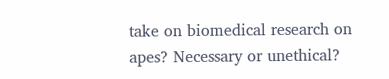take on biomedical research on apes? Necessary or unethical?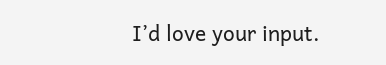I’d love your input.